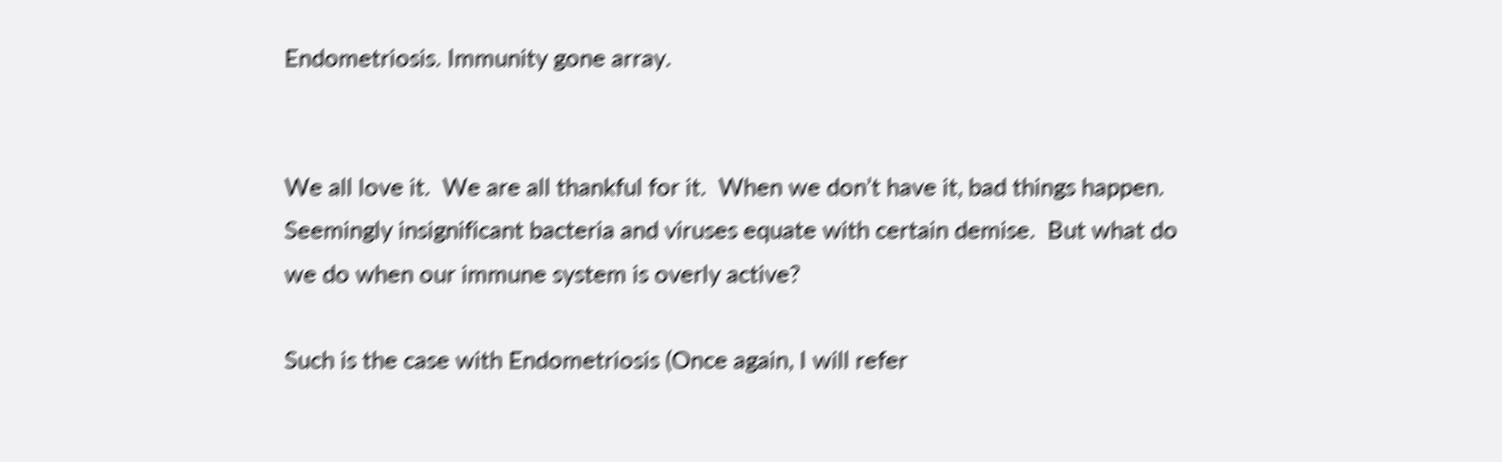Endometriosis. Immunity gone array.


We all love it.  We are all thankful for it.  When we don’t have it, bad things happen.  Seemingly insignificant bacteria and viruses equate with certain demise.  But what do we do when our immune system is overly active?

Such is the case with Endometriosis (Once again, I will refer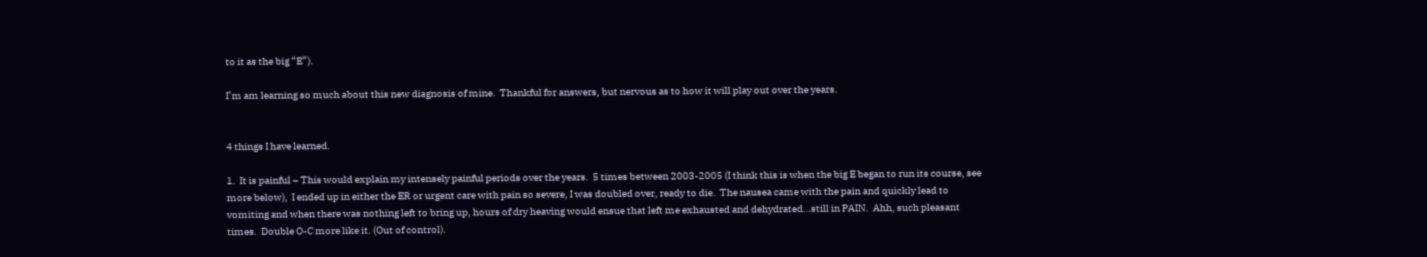to it as the big “E”).

I’m am learning so much about this new diagnosis of mine.  Thankful for answers, but nervous as to how it will play out over the years.


4 things I have learned.

1.  It is painful – This would explain my intensely painful periods over the years.  5 times between 2003-2005 (I think this is when the big E began to run its course, see more below),  I ended up in either the ER or urgent care with pain so severe, I was doubled over, ready to die.  The nausea came with the pain and quickly lead to vomiting and when there was nothing left to bring up, hours of dry heaving would ensue that left me exhausted and dehydrated…still in PAIN.  Ahh, such pleasant times.  Double O-C more like it. (Out of control).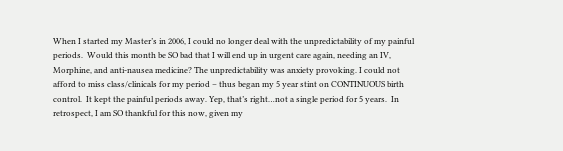When I started my Master’s in 2006, I could no longer deal with the unpredictability of my painful periods.  Would this month be SO bad that I will end up in urgent care again, needing an IV, Morphine, and anti-nausea medicine? The unpredictability was anxiety provoking. I could not afford to miss class/clinicals for my period – thus began my 5 year stint on CONTINUOUS birth control.  It kept the painful periods away. Yep, that’s right…not a single period for 5 years.  In retrospect, I am SO thankful for this now, given my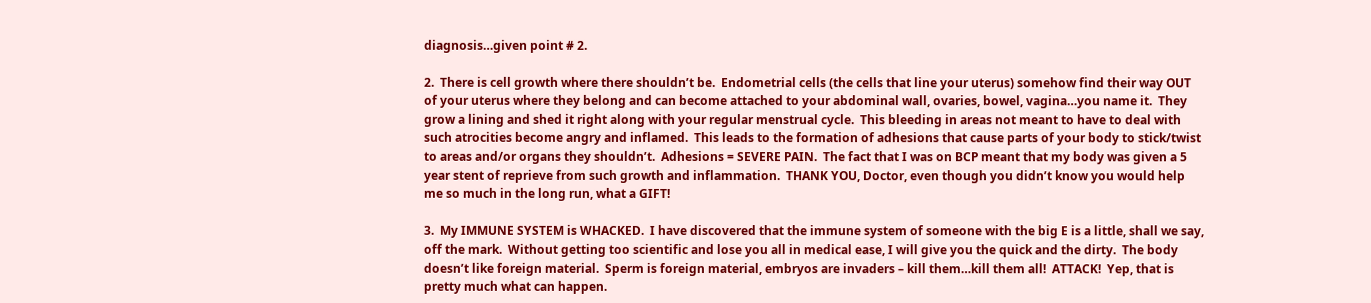diagnosis…given point # 2.

2.  There is cell growth where there shouldn’t be.  Endometrial cells (the cells that line your uterus) somehow find their way OUT of your uterus where they belong and can become attached to your abdominal wall, ovaries, bowel, vagina…you name it.  They grow a lining and shed it right along with your regular menstrual cycle.  This bleeding in areas not meant to have to deal with such atrocities become angry and inflamed.  This leads to the formation of adhesions that cause parts of your body to stick/twist to areas and/or organs they shouldn’t.  Adhesions = SEVERE PAIN.  The fact that I was on BCP meant that my body was given a 5 year stent of reprieve from such growth and inflammation.  THANK YOU, Doctor, even though you didn’t know you would help me so much in the long run, what a GIFT!

3.  My IMMUNE SYSTEM is WHACKED.  I have discovered that the immune system of someone with the big E is a little, shall we say, off the mark.  Without getting too scientific and lose you all in medical ease, I will give you the quick and the dirty.  The body doesn’t like foreign material.  Sperm is foreign material, embryos are invaders – kill them…kill them all!  ATTACK!  Yep, that is pretty much what can happen.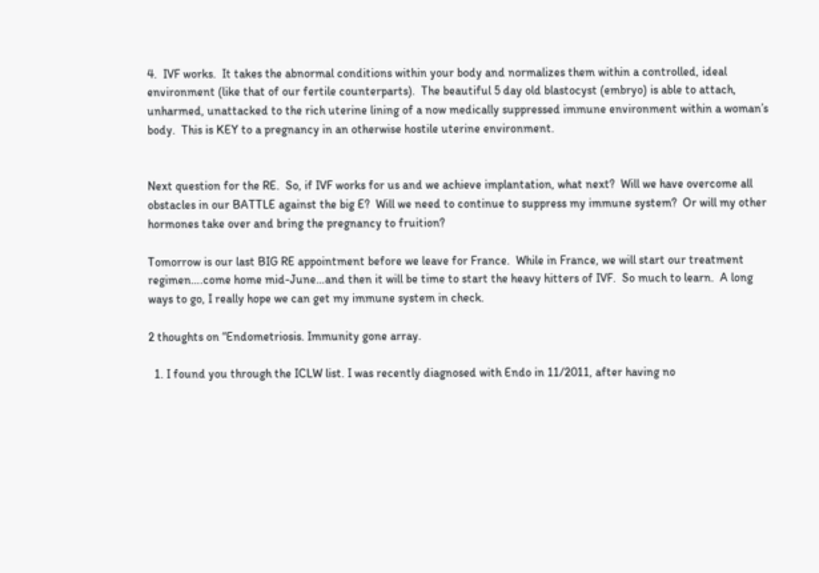4.  IVF works.  It takes the abnormal conditions within your body and normalizes them within a controlled, ideal environment (like that of our fertile counterparts).  The beautiful 5 day old blastocyst (embryo) is able to attach, unharmed, unattacked to the rich uterine lining of a now medically suppressed immune environment within a woman’s body.  This is KEY to a pregnancy in an otherwise hostile uterine environment.


Next question for the RE.  So, if IVF works for us and we achieve implantation, what next?  Will we have overcome all obstacles in our BATTLE against the big E?  Will we need to continue to suppress my immune system?  Or will my other hormones take over and bring the pregnancy to fruition?

Tomorrow is our last BIG RE appointment before we leave for France.  While in France, we will start our treatment regimen….come home mid-June…and then it will be time to start the heavy hitters of IVF.  So much to learn.  A long ways to go, I really hope we can get my immune system in check.

2 thoughts on “Endometriosis. Immunity gone array.

  1. I found you through the ICLW list. I was recently diagnosed with Endo in 11/2011, after having no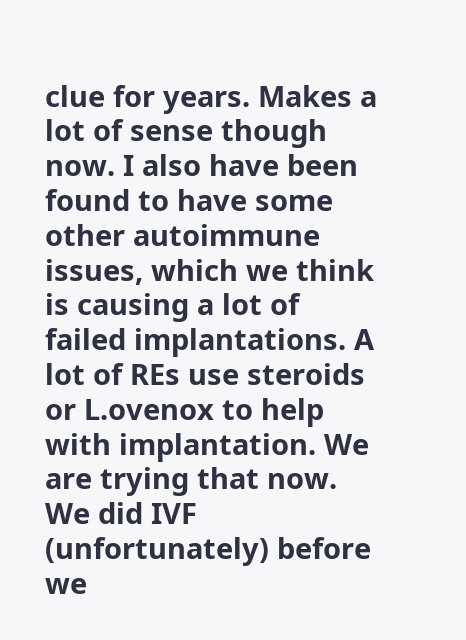clue for years. Makes a lot of sense though now. I also have been found to have some other autoimmune issues, which we think is causing a lot of failed implantations. A lot of REs use steroids or L.ovenox to help with implantation. We are trying that now. We did IVF (unfortunately) before we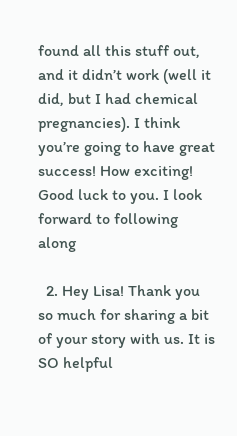found all this stuff out, and it didn’t work (well it did, but I had chemical pregnancies). I think you’re going to have great success! How exciting! Good luck to you. I look forward to following along

  2. Hey Lisa! Thank you so much for sharing a bit of your story with us. It is SO helpful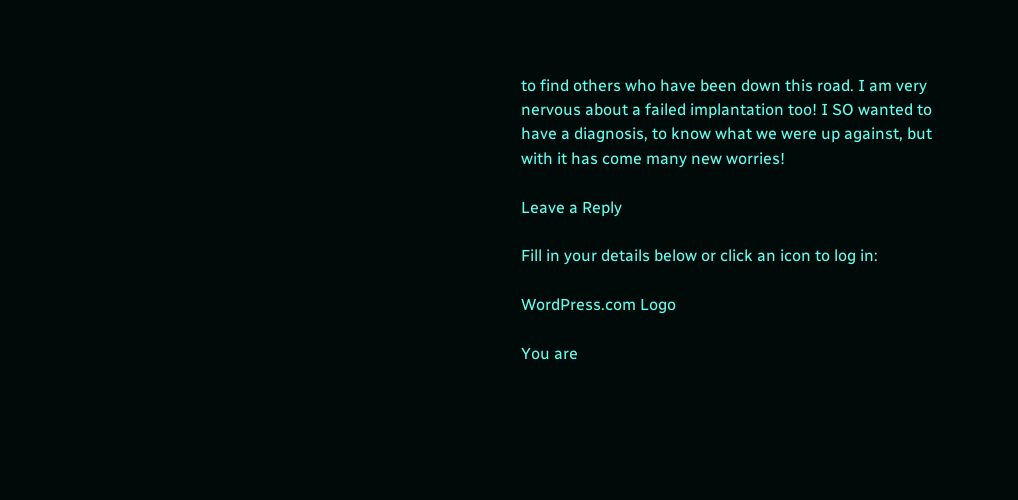to find others who have been down this road. I am very nervous about a failed implantation too! I SO wanted to have a diagnosis, to know what we were up against, but with it has come many new worries!

Leave a Reply

Fill in your details below or click an icon to log in:

WordPress.com Logo

You are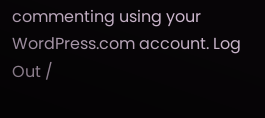commenting using your WordPress.com account. Log Out /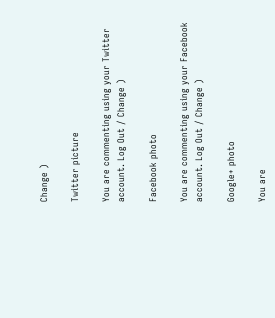Change )

Twitter picture

You are commenting using your Twitter account. Log Out / Change )

Facebook photo

You are commenting using your Facebook account. Log Out / Change )

Google+ photo

You are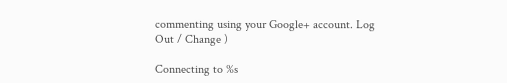commenting using your Google+ account. Log Out / Change )

Connecting to %s